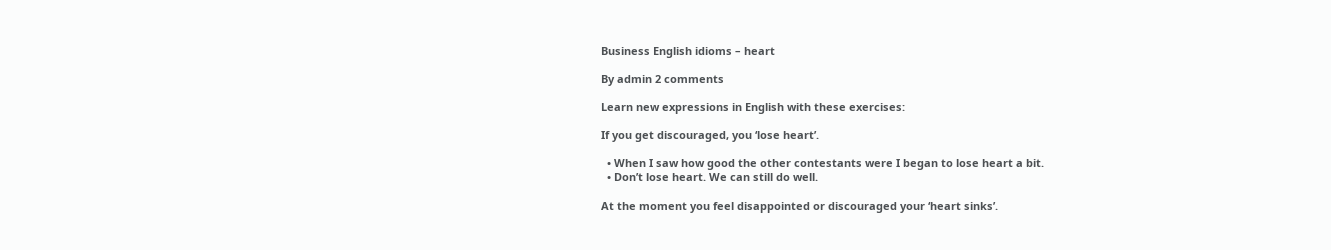Business English idioms – heart

By admin 2 comments

Learn new expressions in English with these exercises:

If you get discouraged, you ‘lose heart’.

  • When I saw how good the other contestants were I began to lose heart a bit.
  • Don’t lose heart. We can still do well.

At the moment you feel disappointed or discouraged your ‘heart sinks’.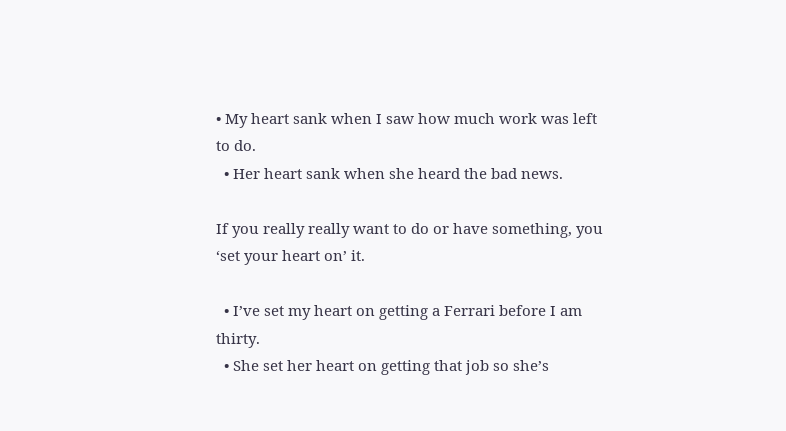• My heart sank when I saw how much work was left to do.
  • Her heart sank when she heard the bad news.

If you really really want to do or have something, you ‘set your heart on’ it.

  • I’ve set my heart on getting a Ferrari before I am thirty.
  • She set her heart on getting that job so she’s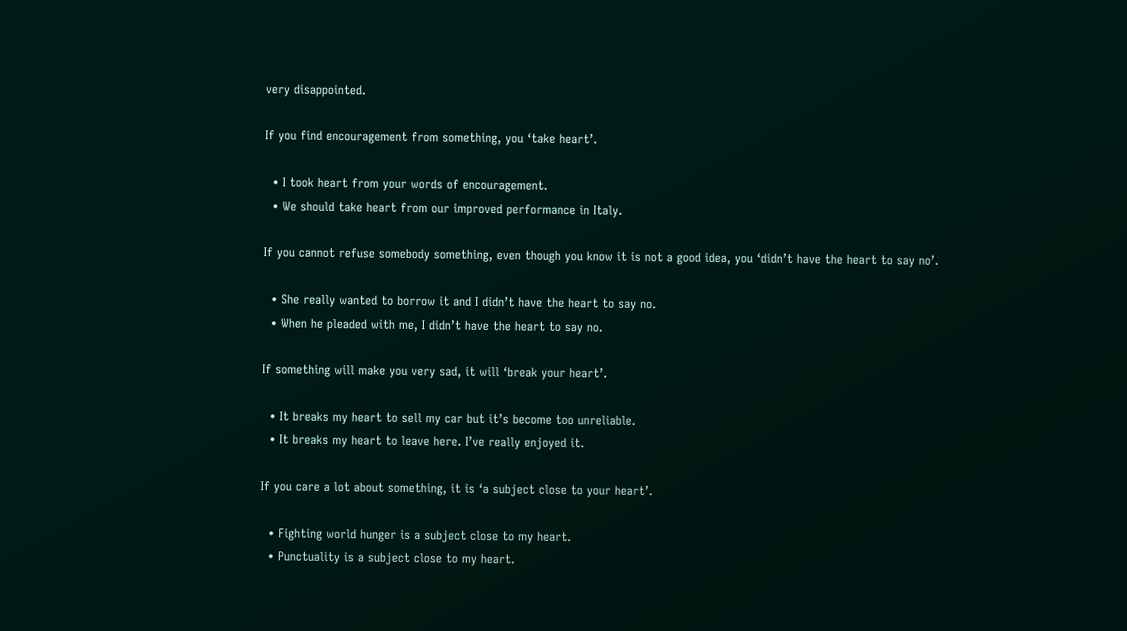very disappointed.

If you find encouragement from something, you ‘take heart’.

  • I took heart from your words of encouragement.
  • We should take heart from our improved performance in Italy.

If you cannot refuse somebody something, even though you know it is not a good idea, you ‘didn’t have the heart to say no’.

  • She really wanted to borrow it and I didn’t have the heart to say no.
  • When he pleaded with me, I didn’t have the heart to say no.

If something will make you very sad, it will ‘break your heart’.

  • It breaks my heart to sell my car but it’s become too unreliable.
  • It breaks my heart to leave here. I’ve really enjoyed it.

If you care a lot about something, it is ‘a subject close to your heart’.

  • Fighting world hunger is a subject close to my heart.
  • Punctuality is a subject close to my heart.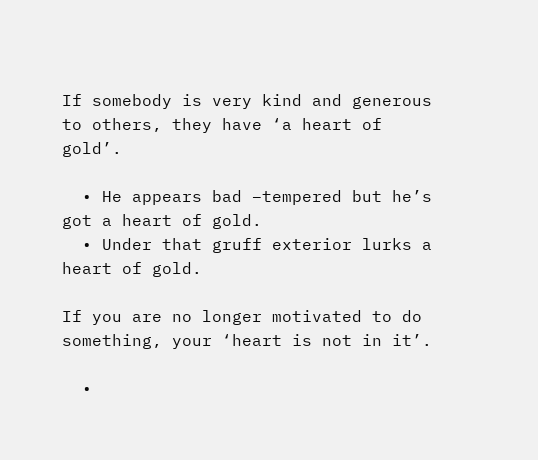If somebody is very kind and generous to others, they have ‘a heart of gold’.

  • He appears bad –tempered but he’s got a heart of gold.
  • Under that gruff exterior lurks a heart of gold.

If you are no longer motivated to do something, your ‘heart is not in it’.

  •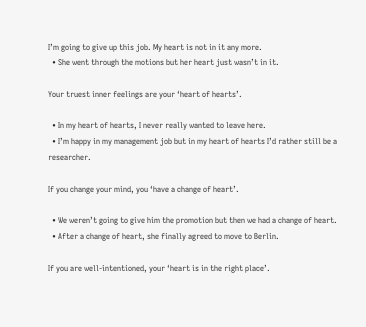I’m going to give up this job. My heart is not in it any more.
  • She went through the motions but her heart just wasn’t in it.

Your truest inner feelings are your ‘heart of hearts’.

  • In my heart of hearts, I never really wanted to leave here.
  • I’m happy in my management job but in my heart of hearts I’d rather still be a researcher.

If you change your mind, you ‘have a change of heart’.

  • We weren’t going to give him the promotion but then we had a change of heart.
  • After a change of heart, she finally agreed to move to Berlin.

If you are well-intentioned, your ‘heart is in the right place’.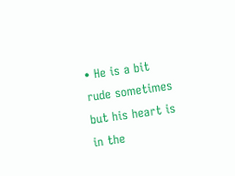• He is a bit rude sometimes but his heart is in the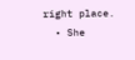right place.
  • She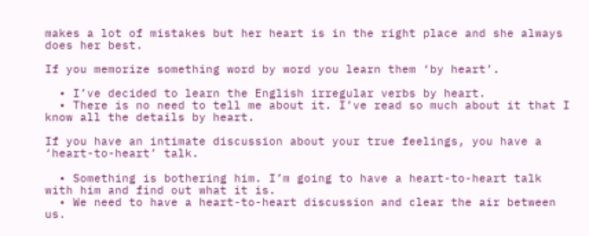makes a lot of mistakes but her heart is in the right place and she always does her best.

If you memorize something word by word you learn them ‘by heart’.

  • I’ve decided to learn the English irregular verbs by heart.
  • There is no need to tell me about it. I’ve read so much about it that I know all the details by heart.

If you have an intimate discussion about your true feelings, you have a ‘heart-to-heart’ talk.

  • Something is bothering him. I’m going to have a heart-to-heart talk with him and find out what it is.
  • We need to have a heart-to-heart discussion and clear the air between us.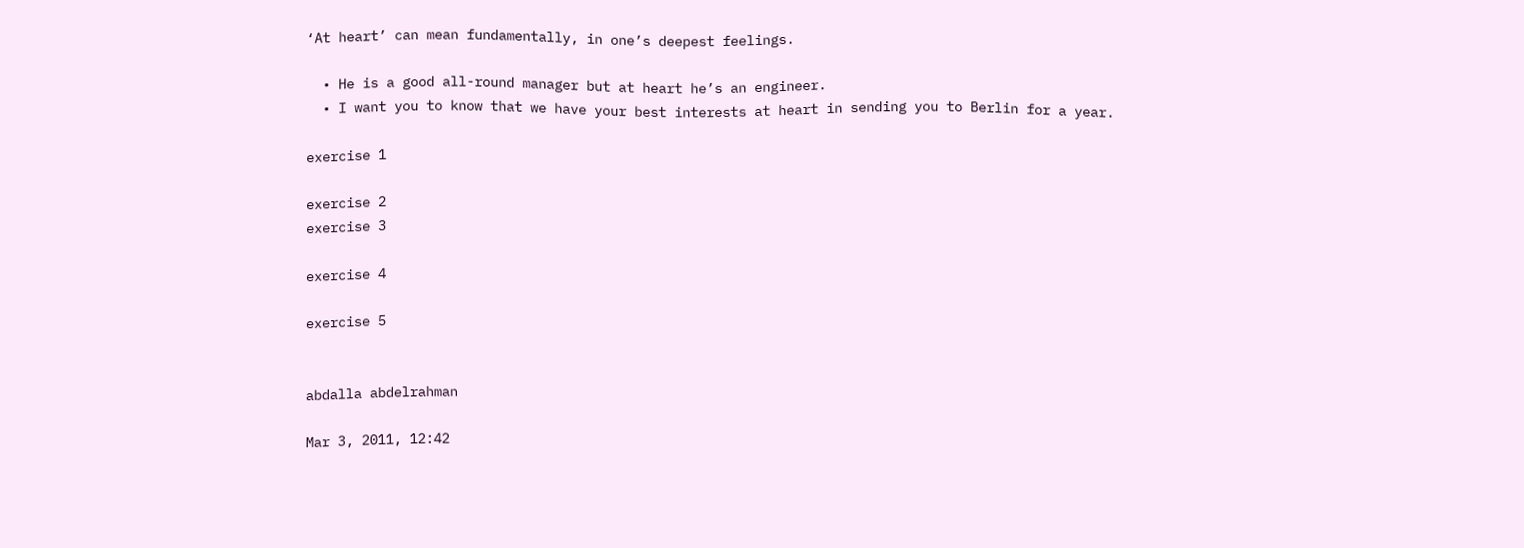‘At heart’ can mean fundamentally, in one’s deepest feelings.

  • He is a good all-round manager but at heart he’s an engineer.
  • I want you to know that we have your best interests at heart in sending you to Berlin for a year.

exercise 1

exercise 2
exercise 3

exercise 4

exercise 5


abdalla abdelrahman

Mar 3, 2011, 12:42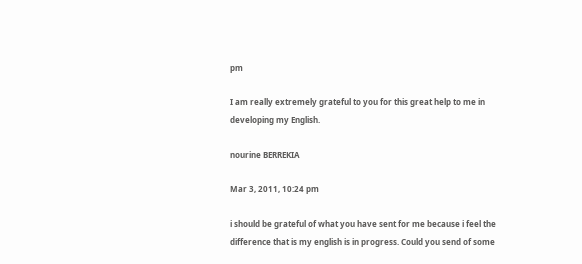pm

I am really extremely grateful to you for this great help to me in developing my English.

nourine BERREKIA

Mar 3, 2011, 10:24 pm

i should be grateful of what you have sent for me because i feel the difference that is my english is in progress. Could you send of some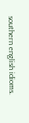southern english idioms.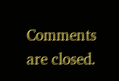Comments are closed.